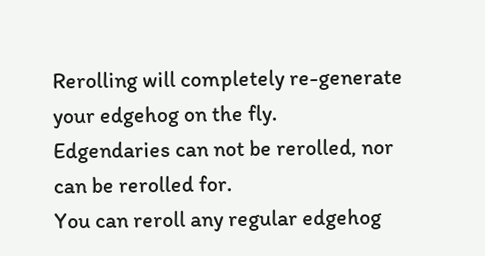Rerolling will completely re-generate your edgehog on the fly.
Edgendaries can not be rerolled, nor can be rerolled for.
You can reroll any regular edgehog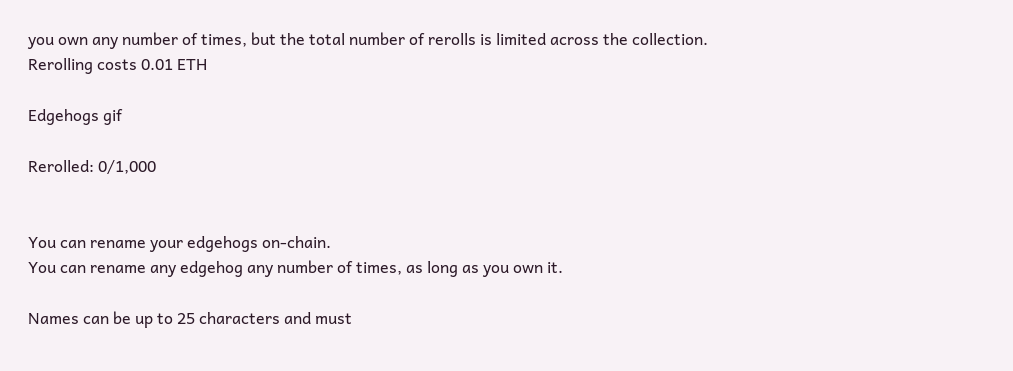you own any number of times, but the total number of rerolls is limited across the collection.
Rerolling costs 0.01 ETH

Edgehogs gif

Rerolled: 0/1,000


You can rename your edgehogs on-chain.
You can rename any edgehog any number of times, as long as you own it.

Names can be up to 25 characters and must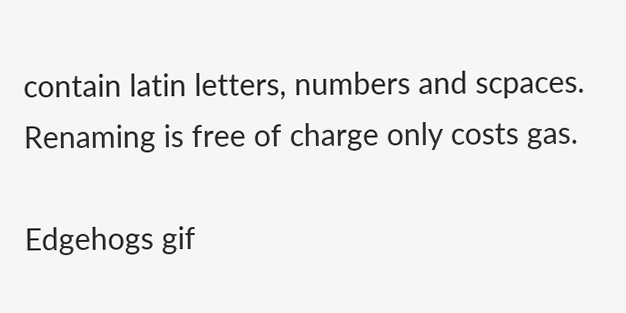contain latin letters, numbers and scpaces.
Renaming is free of charge only costs gas.

Edgehogs gif